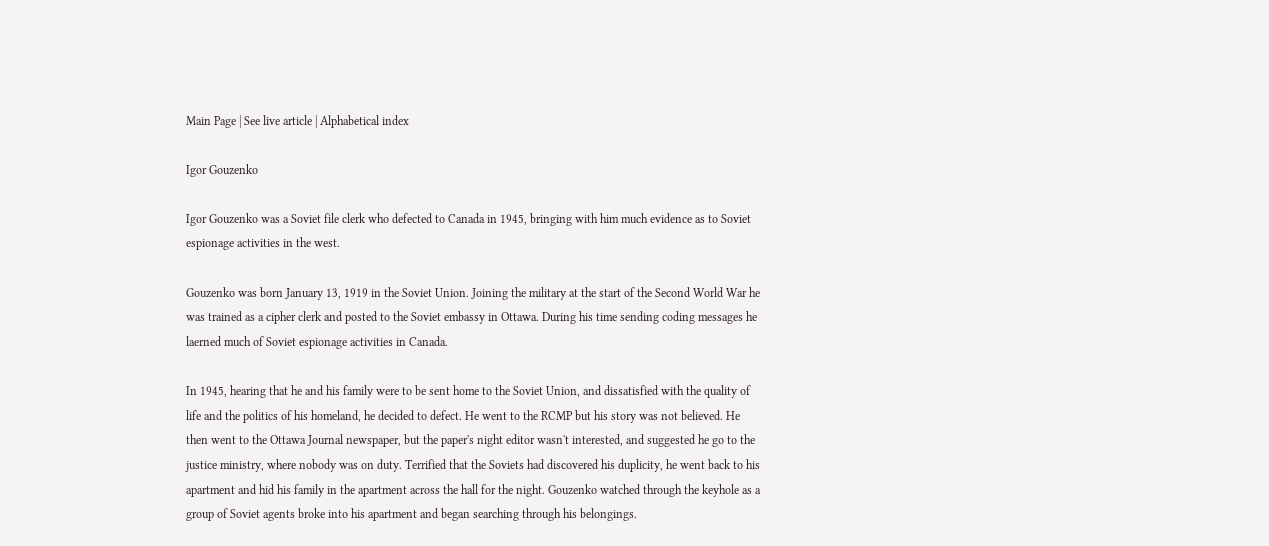Main Page | See live article | Alphabetical index

Igor Gouzenko

Igor Gouzenko was a Soviet file clerk who defected to Canada in 1945, bringing with him much evidence as to Soviet espionage activities in the west.

Gouzenko was born January 13, 1919 in the Soviet Union. Joining the military at the start of the Second World War he was trained as a cipher clerk and posted to the Soviet embassy in Ottawa. During his time sending coding messages he laerned much of Soviet espionage activities in Canada.

In 1945, hearing that he and his family were to be sent home to the Soviet Union, and dissatisfied with the quality of life and the politics of his homeland, he decided to defect. He went to the RCMP but his story was not believed. He then went to the Ottawa Journal newspaper, but the paper's night editor wasn't interested, and suggested he go to the justice ministry, where nobody was on duty. Terrified that the Soviets had discovered his duplicity, he went back to his apartment and hid his family in the apartment across the hall for the night. Gouzenko watched through the keyhole as a group of Soviet agents broke into his apartment and began searching through his belongings.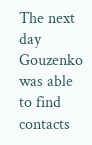The next day Gouzenko was able to find contacts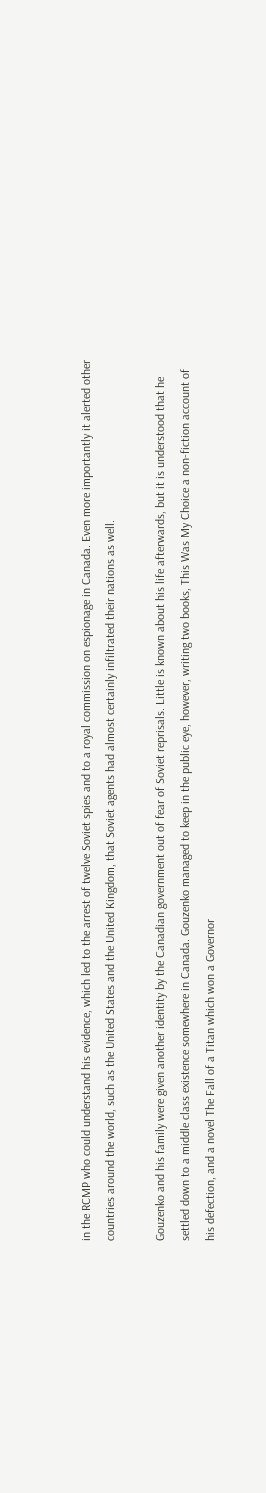in the RCMP who could understand his evidence, which led to the arrest of twelve Soviet spies and to a royal commission on espionage in Canada. Even more importantly it alerted other countries around the world, such as the United States and the United Kingdom, that Soviet agents had almost certainly infiltrated their nations as well.

Gouzenko and his family were given another identity by the Canadian government out of fear of Soviet reprisals. Little is known about his life afterwards, but it is understood that he settled down to a middle class existence somewhere in Canada. Gouzenko managed to keep in the public eye, however, writing two books, This Was My Choice a non-fiction account of his defection, and a novel The Fall of a Titan which won a Governor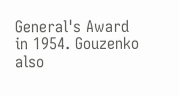General's Award in 1954. Gouzenko also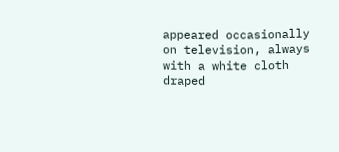appeared occasionally on television, always with a white cloth draped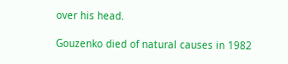over his head.

Gouzenko died of natural causes in 1982